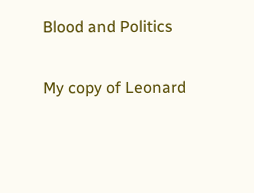Blood and Politics

My copy of Leonard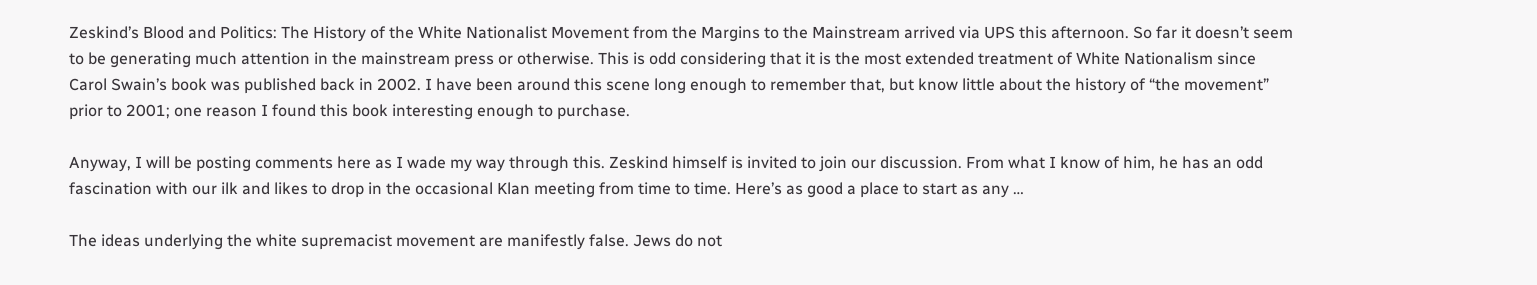Zeskind’s Blood and Politics: The History of the White Nationalist Movement from the Margins to the Mainstream arrived via UPS this afternoon. So far it doesn’t seem to be generating much attention in the mainstream press or otherwise. This is odd considering that it is the most extended treatment of White Nationalism since Carol Swain’s book was published back in 2002. I have been around this scene long enough to remember that, but know little about the history of “the movement” prior to 2001; one reason I found this book interesting enough to purchase.

Anyway, I will be posting comments here as I wade my way through this. Zeskind himself is invited to join our discussion. From what I know of him, he has an odd fascination with our ilk and likes to drop in the occasional Klan meeting from time to time. Here’s as good a place to start as any …

The ideas underlying the white supremacist movement are manifestly false. Jews do not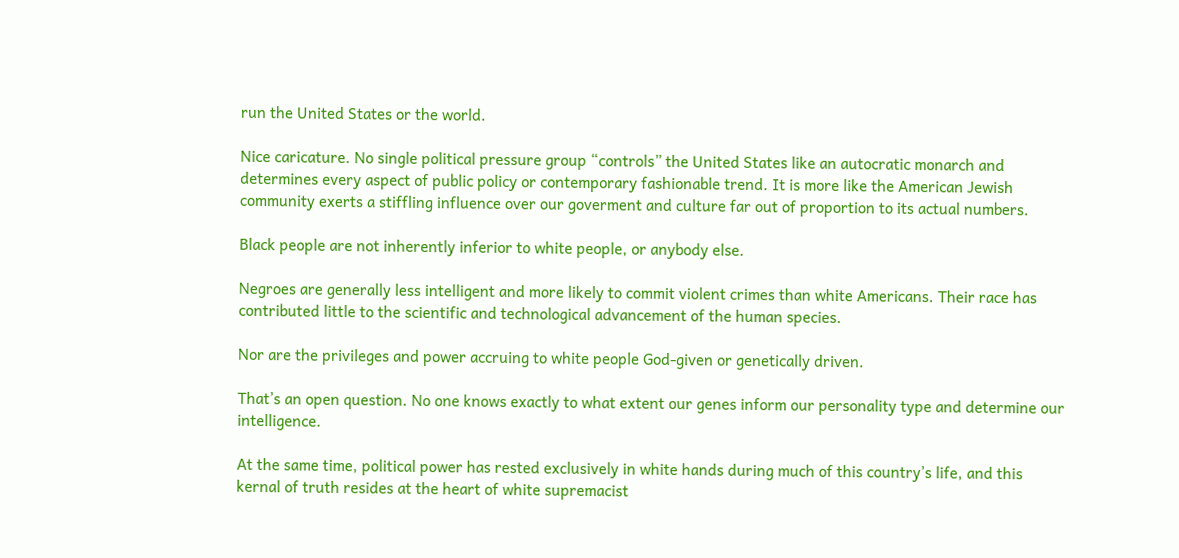run the United States or the world.

Nice caricature. No single political pressure group “controls” the United States like an autocratic monarch and determines every aspect of public policy or contemporary fashionable trend. It is more like the American Jewish community exerts a stiffling influence over our goverment and culture far out of proportion to its actual numbers.

Black people are not inherently inferior to white people, or anybody else.

Negroes are generally less intelligent and more likely to commit violent crimes than white Americans. Their race has contributed little to the scientific and technological advancement of the human species.

Nor are the privileges and power accruing to white people God-given or genetically driven.

That’s an open question. No one knows exactly to what extent our genes inform our personality type and determine our intelligence.

At the same time, political power has rested exclusively in white hands during much of this country’s life, and this kernal of truth resides at the heart of white supremacist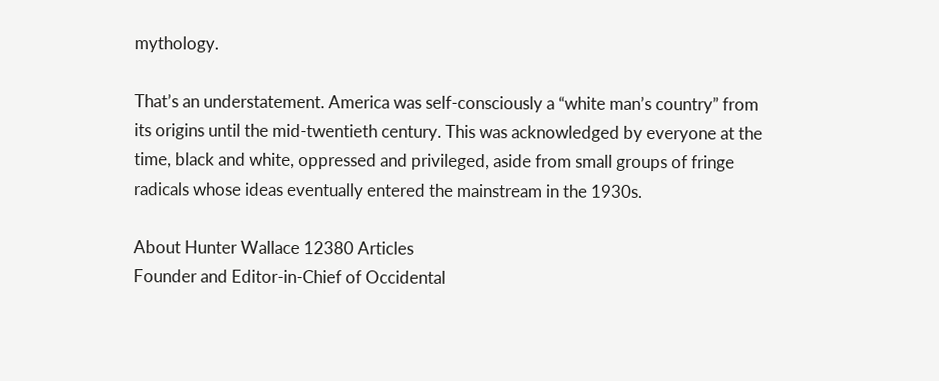mythology.

That’s an understatement. America was self-consciously a “white man’s country” from its origins until the mid-twentieth century. This was acknowledged by everyone at the time, black and white, oppressed and privileged, aside from small groups of fringe radicals whose ideas eventually entered the mainstream in the 1930s.

About Hunter Wallace 12380 Articles
Founder and Editor-in-Chief of Occidental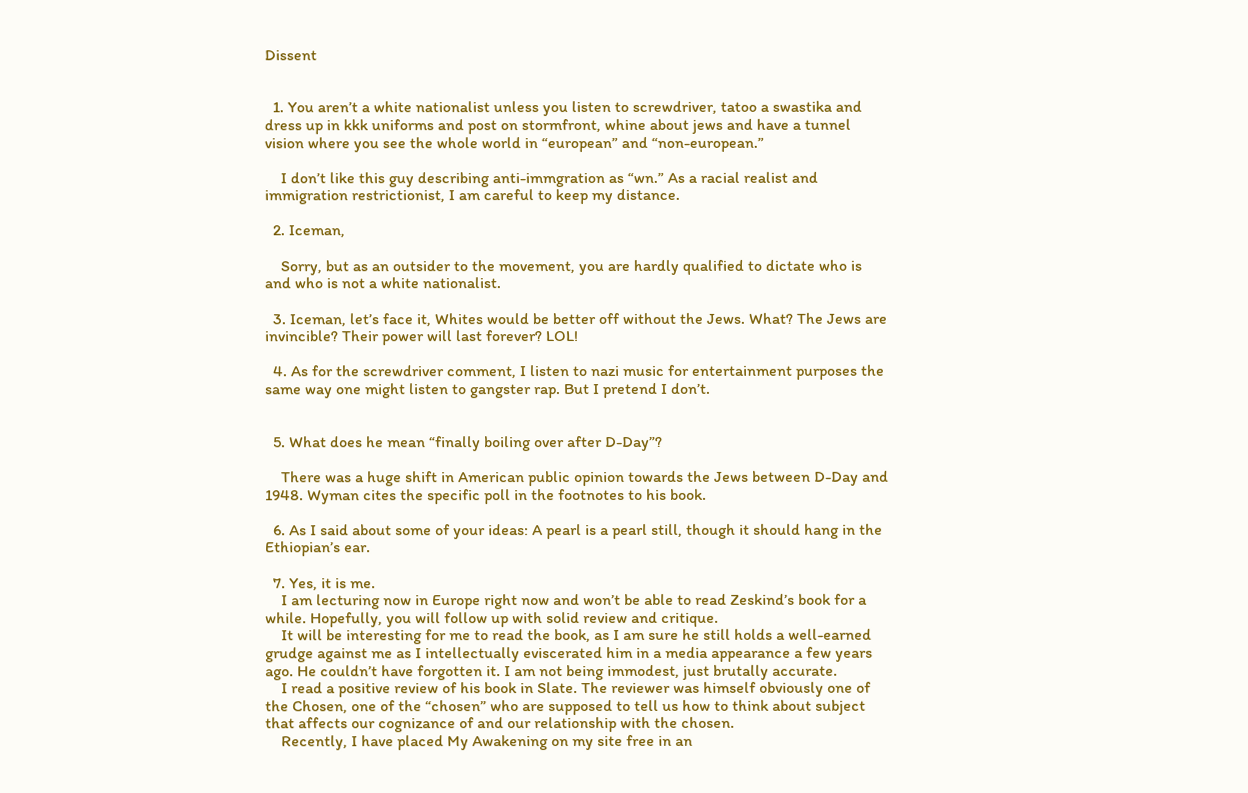Dissent


  1. You aren’t a white nationalist unless you listen to screwdriver, tatoo a swastika and dress up in kkk uniforms and post on stormfront, whine about jews and have a tunnel vision where you see the whole world in “european” and “non-european.”

    I don’t like this guy describing anti-immgration as “wn.” As a racial realist and immigration restrictionist, I am careful to keep my distance.

  2. Iceman,

    Sorry, but as an outsider to the movement, you are hardly qualified to dictate who is and who is not a white nationalist.

  3. Iceman, let’s face it, Whites would be better off without the Jews. What? The Jews are invincible? Their power will last forever? LOL!

  4. As for the screwdriver comment, I listen to nazi music for entertainment purposes the same way one might listen to gangster rap. But I pretend I don’t.


  5. What does he mean “finally boiling over after D-Day”?

    There was a huge shift in American public opinion towards the Jews between D-Day and 1948. Wyman cites the specific poll in the footnotes to his book.

  6. As I said about some of your ideas: A pearl is a pearl still, though it should hang in the Ethiopian’s ear.

  7. Yes, it is me.
    I am lecturing now in Europe right now and won’t be able to read Zeskind’s book for a while. Hopefully, you will follow up with solid review and critique.
    It will be interesting for me to read the book, as I am sure he still holds a well-earned grudge against me as I intellectually eviscerated him in a media appearance a few years ago. He couldn’t have forgotten it. I am not being immodest, just brutally accurate.
    I read a positive review of his book in Slate. The reviewer was himself obviously one of the Chosen, one of the “chosen” who are supposed to tell us how to think about subject that affects our cognizance of and our relationship with the chosen.
    Recently, I have placed My Awakening on my site free in an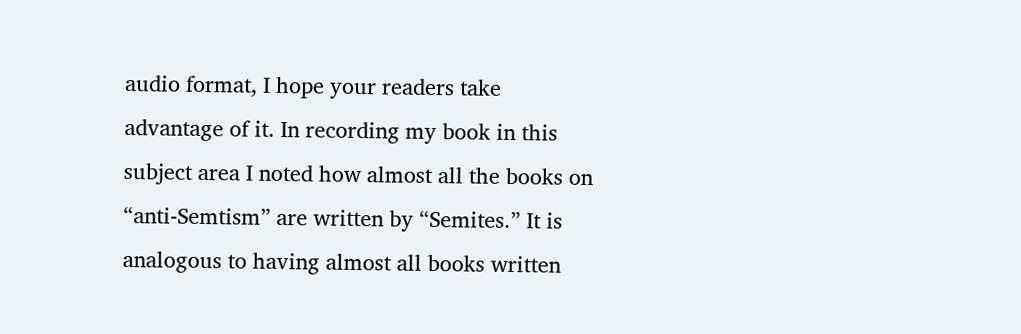audio format, I hope your readers take advantage of it. In recording my book in this subject area I noted how almost all the books on “anti-Semtism” are written by “Semites.” It is analogous to having almost all books written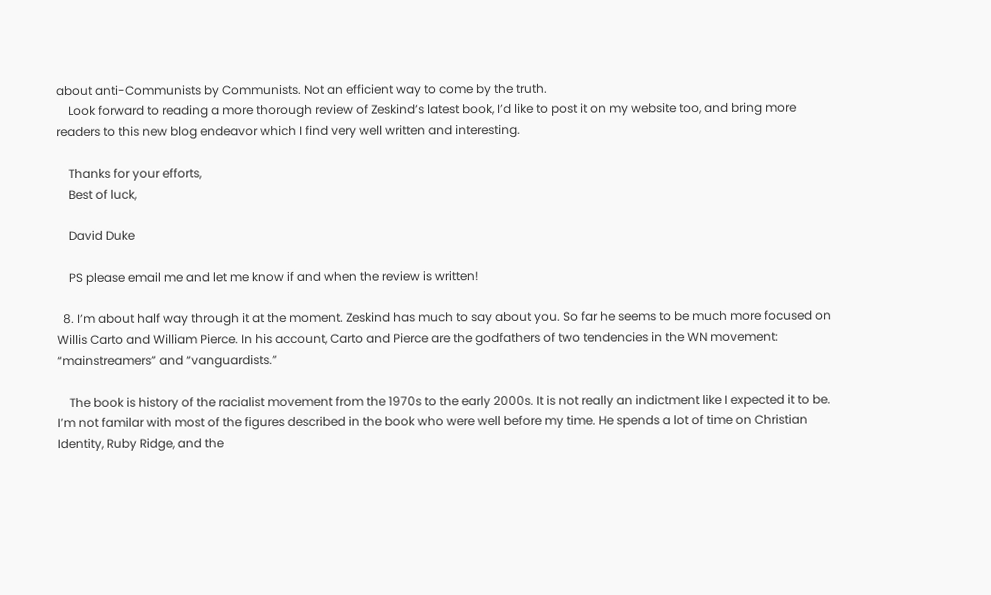about anti-Communists by Communists. Not an efficient way to come by the truth.
    Look forward to reading a more thorough review of Zeskind’s latest book, I’d like to post it on my website too, and bring more readers to this new blog endeavor which I find very well written and interesting.

    Thanks for your efforts,
    Best of luck,

    David Duke

    PS please email me and let me know if and when the review is written!

  8. I’m about half way through it at the moment. Zeskind has much to say about you. So far he seems to be much more focused on Willis Carto and William Pierce. In his account, Carto and Pierce are the godfathers of two tendencies in the WN movement: “mainstreamers” and “vanguardists.”

    The book is history of the racialist movement from the 1970s to the early 2000s. It is not really an indictment like I expected it to be. I’m not familar with most of the figures described in the book who were well before my time. He spends a lot of time on Christian Identity, Ruby Ridge, and the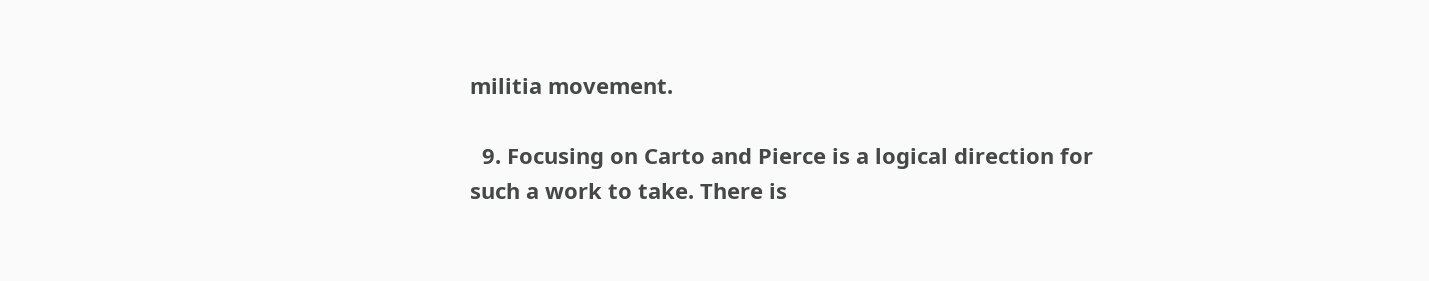militia movement.

  9. Focusing on Carto and Pierce is a logical direction for such a work to take. There is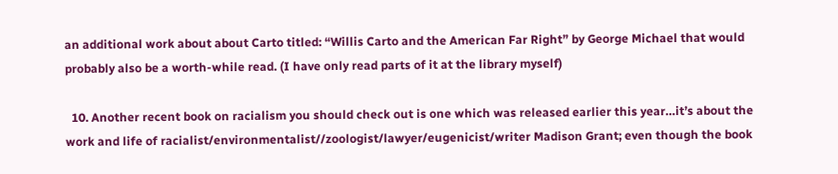an additional work about about Carto titled: “Willis Carto and the American Far Right” by George Michael that would probably also be a worth-while read. (I have only read parts of it at the library myself)

  10. Another recent book on racialism you should check out is one which was released earlier this year…it’s about the work and life of racialist/environmentalist//zoologist/lawyer/eugenicist/writer Madison Grant; even though the book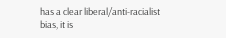has a clear liberal/anti-racialist bias, it is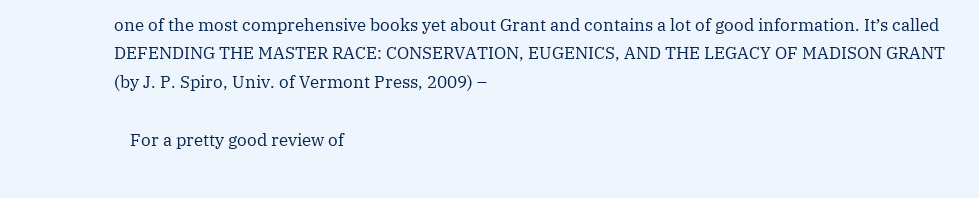one of the most comprehensive books yet about Grant and contains a lot of good information. It’s called DEFENDING THE MASTER RACE: CONSERVATION, EUGENICS, AND THE LEGACY OF MADISON GRANT (by J. P. Spiro, Univ. of Vermont Press, 2009) –

    For a pretty good review of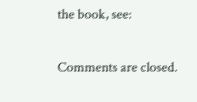the book, see:

Comments are closed.